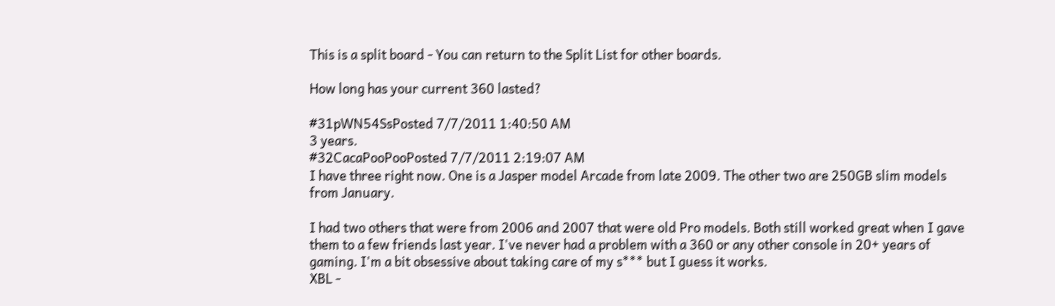This is a split board - You can return to the Split List for other boards.

How long has your current 360 lasted?

#31pWN54SsPosted 7/7/2011 1:40:50 AM
3 years.
#32CacaPooPooPosted 7/7/2011 2:19:07 AM
I have three right now. One is a Jasper model Arcade from late 2009. The other two are 250GB slim models from January.

I had two others that were from 2006 and 2007 that were old Pro models. Both still worked great when I gave them to a few friends last year. I've never had a problem with a 360 or any other console in 20+ years of gaming. I'm a bit obsessive about taking care of my s*** but I guess it works.
XBL -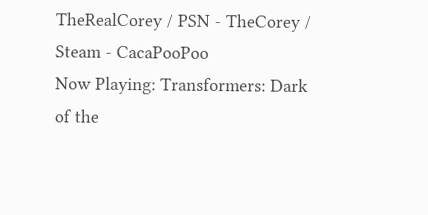TheRealCorey / PSN - TheCorey / Steam - CacaPooPoo
Now Playing: Transformers: Dark of the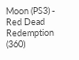Moon (PS3) - Red Dead Redemption (360)